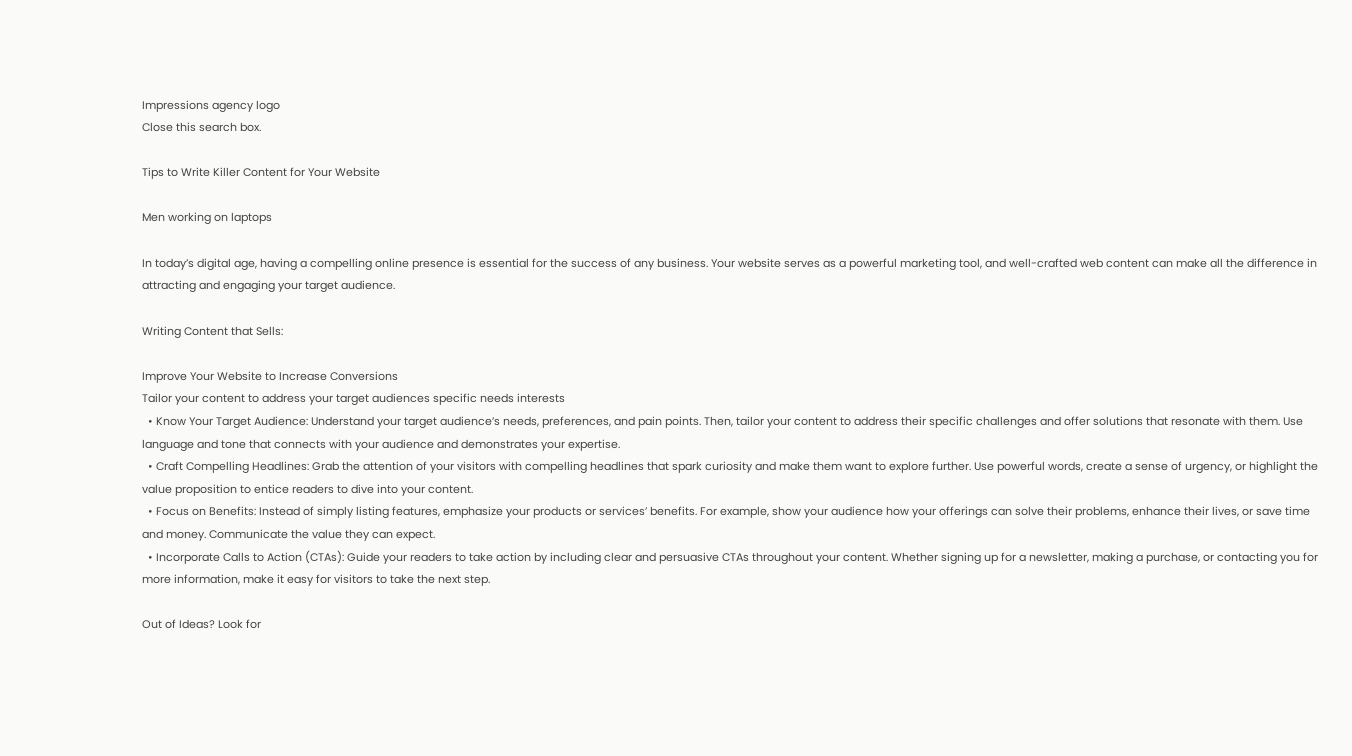Impressions agency logo
Close this search box.

Tips to Write Killer Content for Your Website

Men working on laptops

In today’s digital age, having a compelling online presence is essential for the success of any business. Your website serves as a powerful marketing tool, and well-crafted web content can make all the difference in attracting and engaging your target audience.

Writing Content that Sells:

Improve Your Website to Increase Conversions
Tailor your content to address your target audiences specific needs interests
  • Know Your Target Audience: Understand your target audience’s needs, preferences, and pain points. Then, tailor your content to address their specific challenges and offer solutions that resonate with them. Use language and tone that connects with your audience and demonstrates your expertise.
  • Craft Compelling Headlines: Grab the attention of your visitors with compelling headlines that spark curiosity and make them want to explore further. Use powerful words, create a sense of urgency, or highlight the value proposition to entice readers to dive into your content.
  • Focus on Benefits: Instead of simply listing features, emphasize your products or services’ benefits. For example, show your audience how your offerings can solve their problems, enhance their lives, or save time and money. Communicate the value they can expect.
  • Incorporate Calls to Action (CTAs): Guide your readers to take action by including clear and persuasive CTAs throughout your content. Whether signing up for a newsletter, making a purchase, or contacting you for more information, make it easy for visitors to take the next step.

Out of Ideas? Look for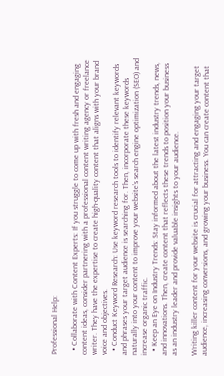Professional Help:

  • Collaborate with Content Experts: If you struggle to come up with fresh and engaging content ideas, consider partnering with a professional content writing agency or freelance writer. They have the expertise to create high-quality content that aligns with your brand voice and objectives.
  • Conduct Keyword Research: Use keyword research tools to identify relevant keywords and phrases your target audience is searching for. Then, incorporate these keywords naturally into your content to improve your website’s search engine optimization (SEO) and increase organic traffic.
  • Keep an Eye on Industry Trends: Stay informed about the latest industry trends, news, and innovations. Then, create content that reflects these trends to position your business as an industry leader and provide valuable insights to your audience.

Writing killer content for your website is crucial for attracting and engaging your target audience, increasing conversions, and growing your business. You can create content that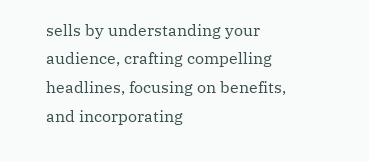sells by understanding your audience, crafting compelling headlines, focusing on benefits, and incorporating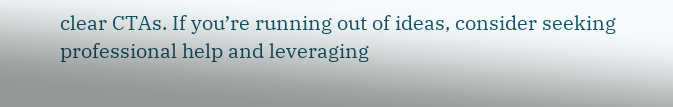clear CTAs. If you’re running out of ideas, consider seeking professional help and leveraging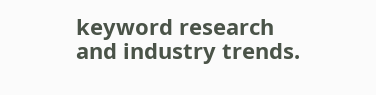keyword research and industry trends.